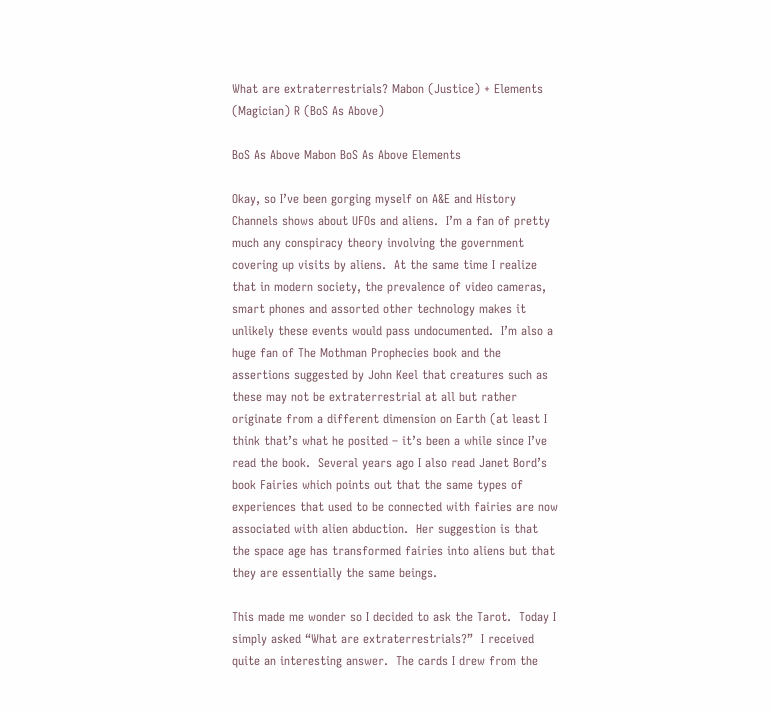What are extraterrestrials? Mabon (Justice) + Elements (Magician) R (BoS As Above)

BoS As Above Mabon BoS As Above Elements

Okay, so I’ve been gorging myself on A&E and History Channels shows about UFOs and aliens.  I’m a fan of pretty much any conspiracy theory involving the government covering up visits by aliens.  At the same time I realize that in modern society, the prevalence of video cameras, smart phones and assorted other technology makes it unlikely these events would pass undocumented.  I’m also a huge fan of The Mothman Prophecies book and the assertions suggested by John Keel that creatures such as these may not be extraterrestrial at all but rather originate from a different dimension on Earth (at least I think that’s what he posited – it’s been a while since I’ve read the book.  Several years ago I also read Janet Bord’s book Fairies which points out that the same types of experiences that used to be connected with fairies are now associated with alien abduction.  Her suggestion is that the space age has transformed fairies into aliens but that they are essentially the same beings.

This made me wonder so I decided to ask the Tarot.  Today I simply asked “What are extraterrestrials?”  I received quite an interesting answer.  The cards I drew from the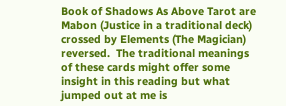Book of Shadows As Above Tarot are Mabon (Justice in a traditional deck) crossed by Elements (The Magician) reversed.  The traditional meanings of these cards might offer some insight in this reading but what jumped out at me is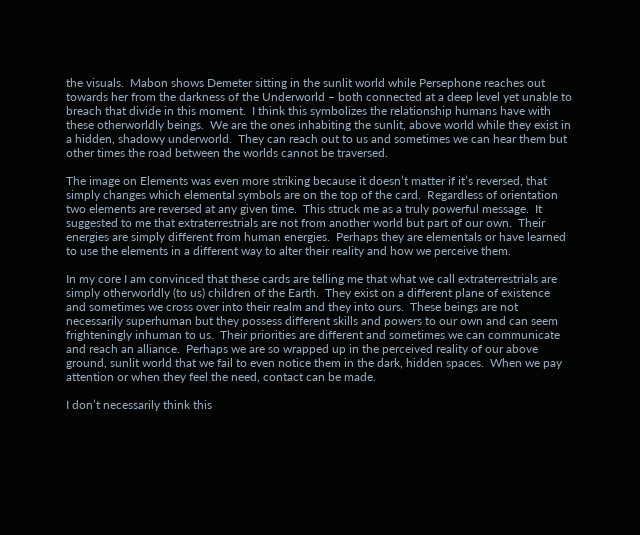the visuals.  Mabon shows Demeter sitting in the sunlit world while Persephone reaches out towards her from the darkness of the Underworld – both connected at a deep level yet unable to breach that divide in this moment.  I think this symbolizes the relationship humans have with these otherworldly beings.  We are the ones inhabiting the sunlit, above world while they exist in a hidden, shadowy underworld.  They can reach out to us and sometimes we can hear them but other times the road between the worlds cannot be traversed.

The image on Elements was even more striking because it doesn’t matter if it’s reversed, that simply changes which elemental symbols are on the top of the card.  Regardless of orientation two elements are reversed at any given time.  This struck me as a truly powerful message.  It suggested to me that extraterrestrials are not from another world but part of our own.  Their energies are simply different from human energies.  Perhaps they are elementals or have learned to use the elements in a different way to alter their reality and how we perceive them.

In my core I am convinced that these cards are telling me that what we call extraterrestrials are simply otherworldly (to us) children of the Earth.  They exist on a different plane of existence and sometimes we cross over into their realm and they into ours.  These beings are not necessarily superhuman but they possess different skills and powers to our own and can seem frighteningly inhuman to us.  Their priorities are different and sometimes we can communicate and reach an alliance.  Perhaps we are so wrapped up in the perceived reality of our above ground, sunlit world that we fail to even notice them in the dark, hidden spaces.  When we pay attention or when they feel the need, contact can be made.

I don’t necessarily think this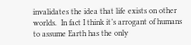invalidates the idea that life exists on other worlds.  In fact I think it’s arrogant of humans to assume Earth has the only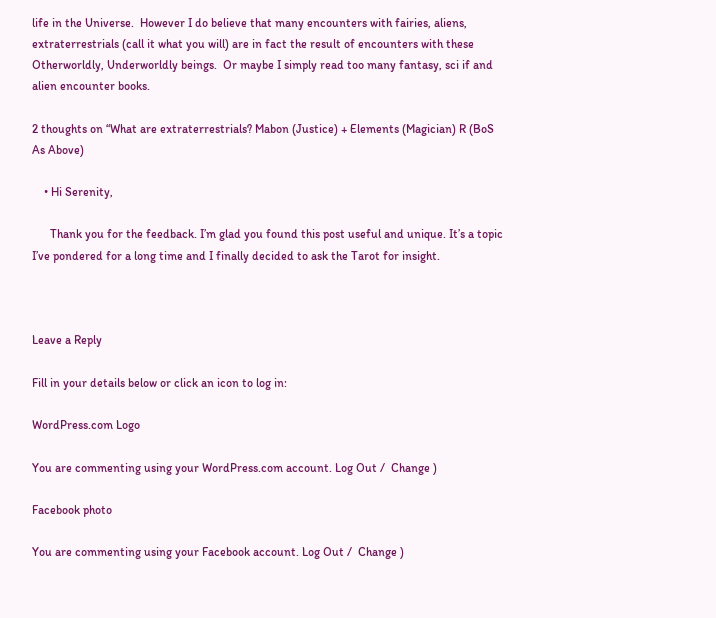life in the Universe.  However I do believe that many encounters with fairies, aliens, extraterrestrials (call it what you will) are in fact the result of encounters with these Otherworldly, Underworldly beings.  Or maybe I simply read too many fantasy, sci if and alien encounter books.

2 thoughts on “What are extraterrestrials? Mabon (Justice) + Elements (Magician) R (BoS As Above)

    • Hi Serenity,

      Thank you for the feedback. I’m glad you found this post useful and unique. It’s a topic I’ve pondered for a long time and I finally decided to ask the Tarot for insight.



Leave a Reply

Fill in your details below or click an icon to log in:

WordPress.com Logo

You are commenting using your WordPress.com account. Log Out /  Change )

Facebook photo

You are commenting using your Facebook account. Log Out /  Change )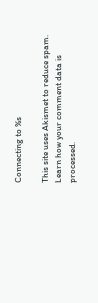Connecting to %s

This site uses Akismet to reduce spam. Learn how your comment data is processed.